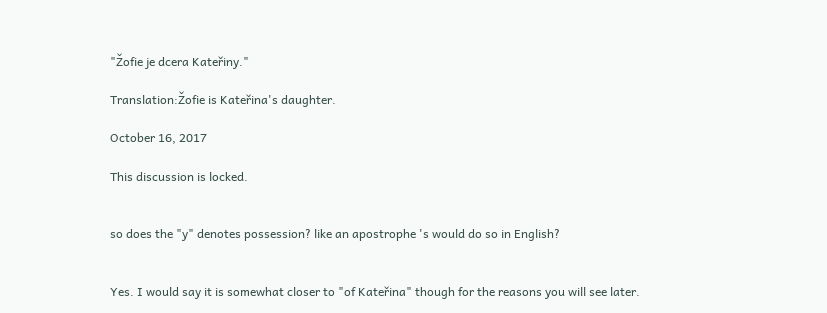"Žofie je dcera Kateřiny."

Translation:Žofie is Kateřina's daughter.

October 16, 2017

This discussion is locked.


so does the "y" denotes possession? like an apostrophe 's would do so in English?


Yes. I would say it is somewhat closer to "of Kateřina" though for the reasons you will see later.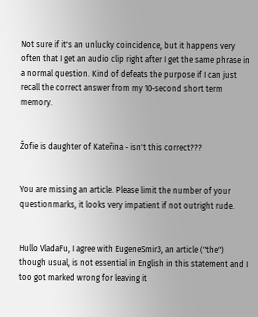Not sure if it's an unlucky coincidence, but it happens very often that I get an audio clip right after I get the same phrase in a normal question. Kind of defeats the purpose if I can just recall the correct answer from my 10-second short term memory.


Žofie is daughter of Kateřina - isn't this correct???


You are missing an article. Please limit the number of your questionmarks, it looks very impatient if not outright rude.


Hullo VladaFu, I agree with EugeneSmir3, an article ("the") though usual, is not essential in English in this statement and I too got marked wrong for leaving it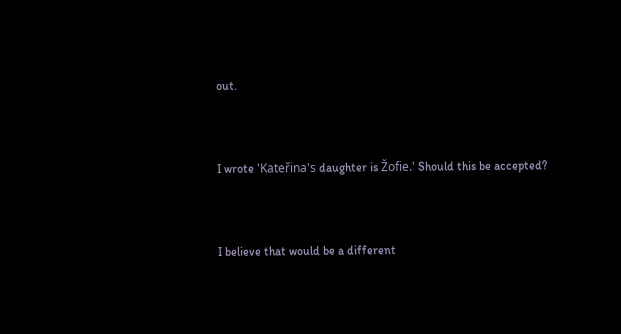out.


I wrote 'Kateřina's daughter is Žofie.' Should this be accepted?


I believe that would be a different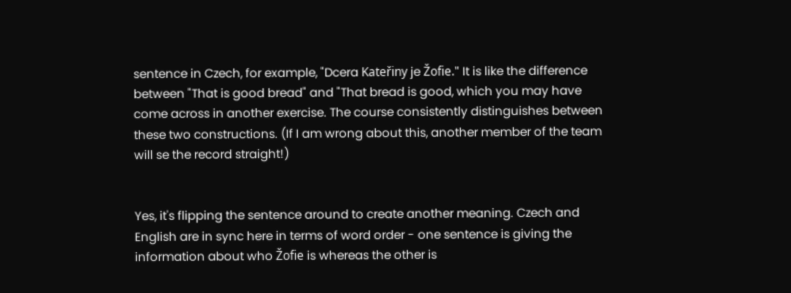sentence in Czech, for example, "Dcera Kateřiny je Žofie." It is like the difference between "That is good bread" and "That bread is good, which you may have come across in another exercise. The course consistently distinguishes between these two constructions. (If I am wrong about this, another member of the team will se the record straight!)


Yes, it's flipping the sentence around to create another meaning. Czech and English are in sync here in terms of word order - one sentence is giving the information about who Žofie is whereas the other is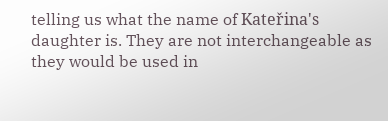telling us what the name of Kateřina's daughter is. They are not interchangeable as they would be used in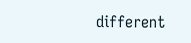different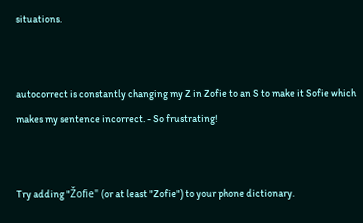situations.


autocorrect is constantly changing my Z in Zofie to an S to make it Sofie which makes my sentence incorrect. - So frustrating!


Try adding "Žofie" (or at least "Zofie") to your phone dictionary.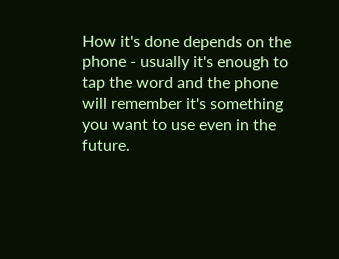How it's done depends on the phone - usually it's enough to tap the word and the phone will remember it's something you want to use even in the future.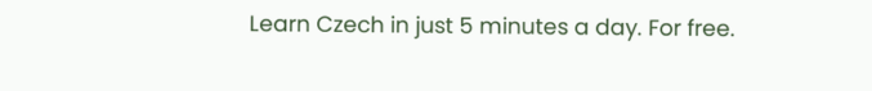Learn Czech in just 5 minutes a day. For free.